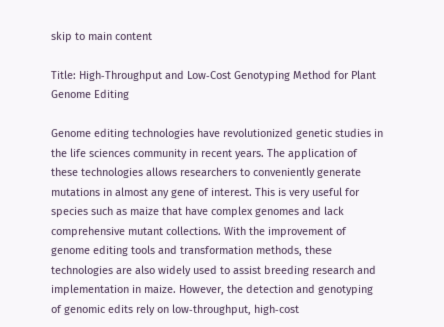skip to main content

Title: High‐Throughput and Low‐Cost Genotyping Method for Plant Genome Editing

Genome editing technologies have revolutionized genetic studies in the life sciences community in recent years. The application of these technologies allows researchers to conveniently generate mutations in almost any gene of interest. This is very useful for species such as maize that have complex genomes and lack comprehensive mutant collections. With the improvement of genome editing tools and transformation methods, these technologies are also widely used to assist breeding research and implementation in maize. However, the detection and genotyping of genomic edits rely on low‐throughput, high‐cost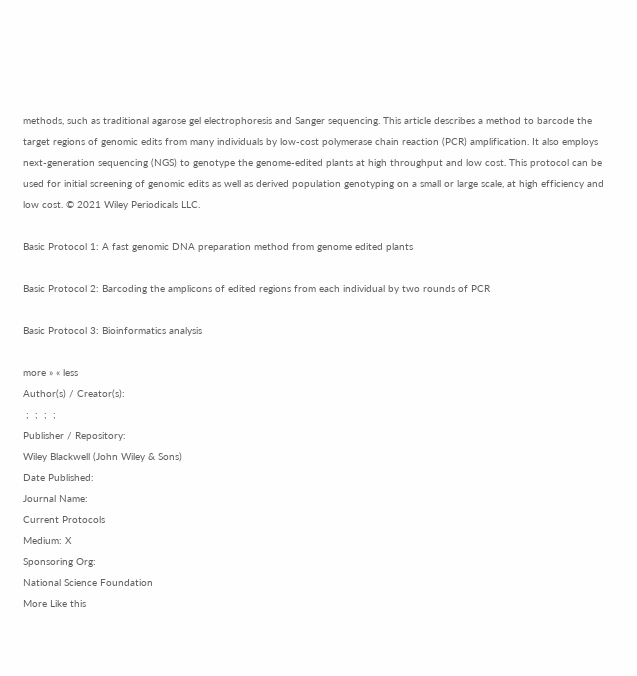methods, such as traditional agarose gel electrophoresis and Sanger sequencing. This article describes a method to barcode the target regions of genomic edits from many individuals by low‐cost polymerase chain reaction (PCR) amplification. It also employs next‐generation sequencing (NGS) to genotype the genome‐edited plants at high throughput and low cost. This protocol can be used for initial screening of genomic edits as well as derived population genotyping on a small or large scale, at high efficiency and low cost. © 2021 Wiley Periodicals LLC.

Basic Protocol 1: A fast genomic DNA preparation method from genome edited plants

Basic Protocol 2: Barcoding the amplicons of edited regions from each individual by two rounds of PCR

Basic Protocol 3: Bioinformatics analysis

more » « less
Author(s) / Creator(s):
 ;  ;  ;  ;
Publisher / Repository:
Wiley Blackwell (John Wiley & Sons)
Date Published:
Journal Name:
Current Protocols
Medium: X
Sponsoring Org:
National Science Foundation
More Like this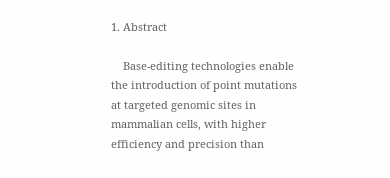1. Abstract

    Base‐editing technologies enable the introduction of point mutations at targeted genomic sites in mammalian cells, with higher efficiency and precision than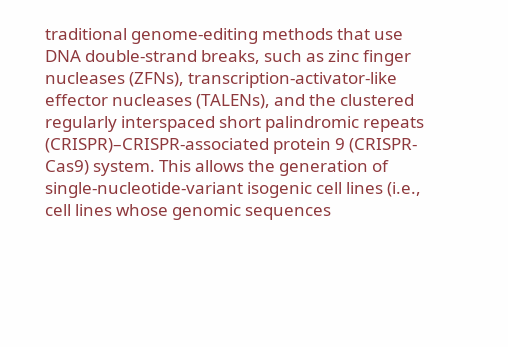traditional genome‐editing methods that use DNA double‐strand breaks, such as zinc finger nucleases (ZFNs), transcription‐activator‐like effector nucleases (TALENs), and the clustered regularly interspaced short palindromic repeats (CRISPR)–CRISPR‐associated protein 9 (CRISPR‐Cas9) system. This allows the generation of single‐nucleotide‐variant isogenic cell lines (i.e., cell lines whose genomic sequences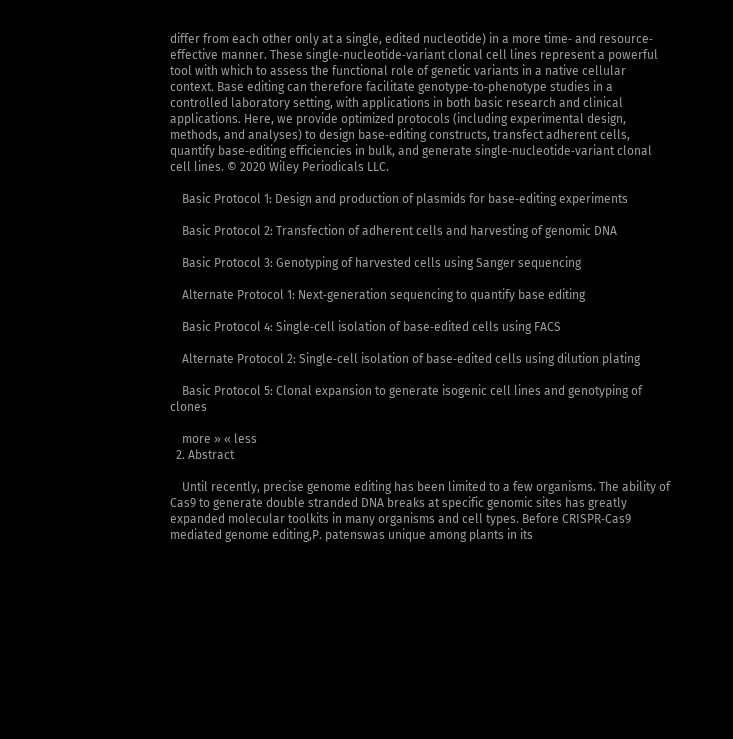differ from each other only at a single, edited nucleotide) in a more time‐ and resource‐effective manner. These single‐nucleotide‐variant clonal cell lines represent a powerful tool with which to assess the functional role of genetic variants in a native cellular context. Base editing can therefore facilitate genotype‐to‐phenotype studies in a controlled laboratory setting, with applications in both basic research and clinical applications. Here, we provide optimized protocols (including experimental design, methods, and analyses) to design base‐editing constructs, transfect adherent cells, quantify base‐editing efficiencies in bulk, and generate single‐nucleotide‐variant clonal cell lines. © 2020 Wiley Periodicals LLC.

    Basic Protocol 1: Design and production of plasmids for base‐editing experiments

    Basic Protocol 2: Transfection of adherent cells and harvesting of genomic DNA

    Basic Protocol 3: Genotyping of harvested cells using Sanger sequencing

    Alternate Protocol 1: Next‐generation sequencing to quantify base editing

    Basic Protocol 4: Single‐cell isolation of base‐edited cells using FACS

    Alternate Protocol 2: Single‐cell isolation of base‐edited cells using dilution plating

    Basic Protocol 5: Clonal expansion to generate isogenic cell lines and genotyping of clones

    more » « less
  2. Abstract

    Until recently, precise genome editing has been limited to a few organisms. The ability of Cas9 to generate double stranded DNA breaks at specific genomic sites has greatly expanded molecular toolkits in many organisms and cell types. Before CRISPR‐Cas9 mediated genome editing,P. patenswas unique among plants in its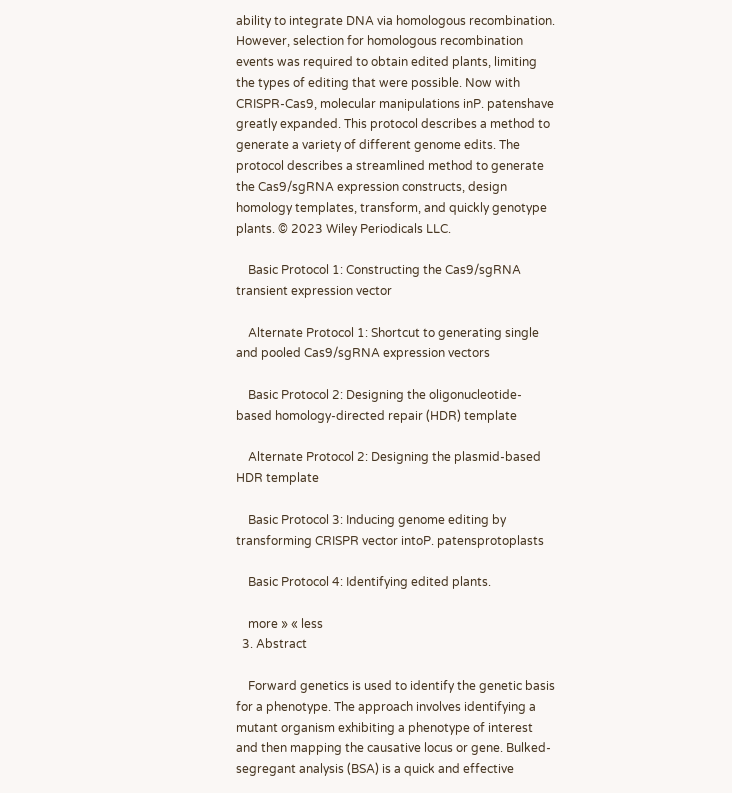ability to integrate DNA via homologous recombination. However, selection for homologous recombination events was required to obtain edited plants, limiting the types of editing that were possible. Now with CRISPR‐Cas9, molecular manipulations inP. patenshave greatly expanded. This protocol describes a method to generate a variety of different genome edits. The protocol describes a streamlined method to generate the Cas9/sgRNA expression constructs, design homology templates, transform, and quickly genotype plants. © 2023 Wiley Periodicals LLC.

    Basic Protocol 1: Constructing the Cas9/sgRNA transient expression vector

    Alternate Protocol 1: Shortcut to generating single and pooled Cas9/sgRNA expression vectors

    Basic Protocol 2: Designing the oligonucleotide‐based homology‐directed repair (HDR) template

    Alternate Protocol 2: Designing the plasmid‐based HDR template

    Basic Protocol 3: Inducing genome editing by transforming CRISPR vector intoP. patensprotoplasts

    Basic Protocol 4: Identifying edited plants.

    more » « less
  3. Abstract

    Forward genetics is used to identify the genetic basis for a phenotype. The approach involves identifying a mutant organism exhibiting a phenotype of interest and then mapping the causative locus or gene. Bulked‐segregant analysis (BSA) is a quick and effective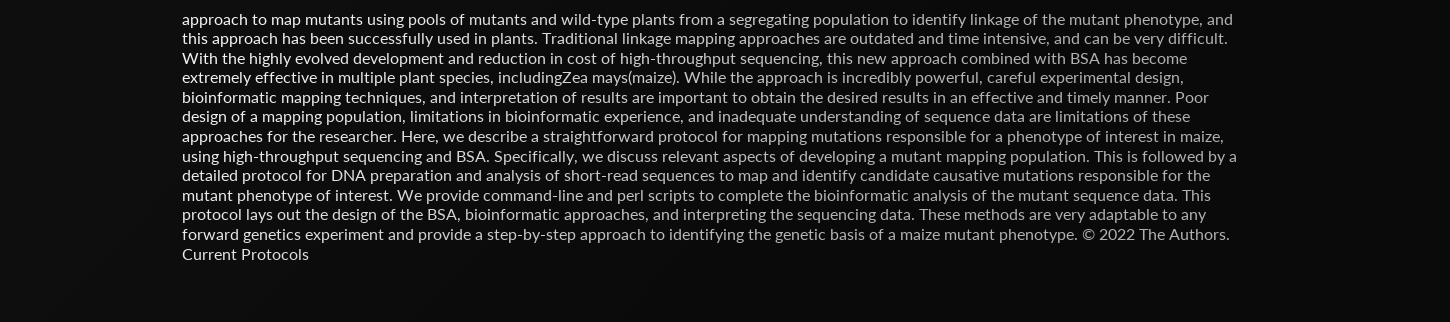approach to map mutants using pools of mutants and wild‐type plants from a segregating population to identify linkage of the mutant phenotype, and this approach has been successfully used in plants. Traditional linkage mapping approaches are outdated and time intensive, and can be very difficult. With the highly evolved development and reduction in cost of high‐throughput sequencing, this new approach combined with BSA has become extremely effective in multiple plant species, includingZea mays(maize). While the approach is incredibly powerful, careful experimental design, bioinformatic mapping techniques, and interpretation of results are important to obtain the desired results in an effective and timely manner. Poor design of a mapping population, limitations in bioinformatic experience, and inadequate understanding of sequence data are limitations of these approaches for the researcher. Here, we describe a straightforward protocol for mapping mutations responsible for a phenotype of interest in maize, using high‐throughput sequencing and BSA. Specifically, we discuss relevant aspects of developing a mutant mapping population. This is followed by a detailed protocol for DNA preparation and analysis of short‐read sequences to map and identify candidate causative mutations responsible for the mutant phenotype of interest. We provide command‐line and perl scripts to complete the bioinformatic analysis of the mutant sequence data. This protocol lays out the design of the BSA, bioinformatic approaches, and interpreting the sequencing data. These methods are very adaptable to any forward genetics experiment and provide a step‐by‐step approach to identifying the genetic basis of a maize mutant phenotype. © 2022 The Authors. Current Protocols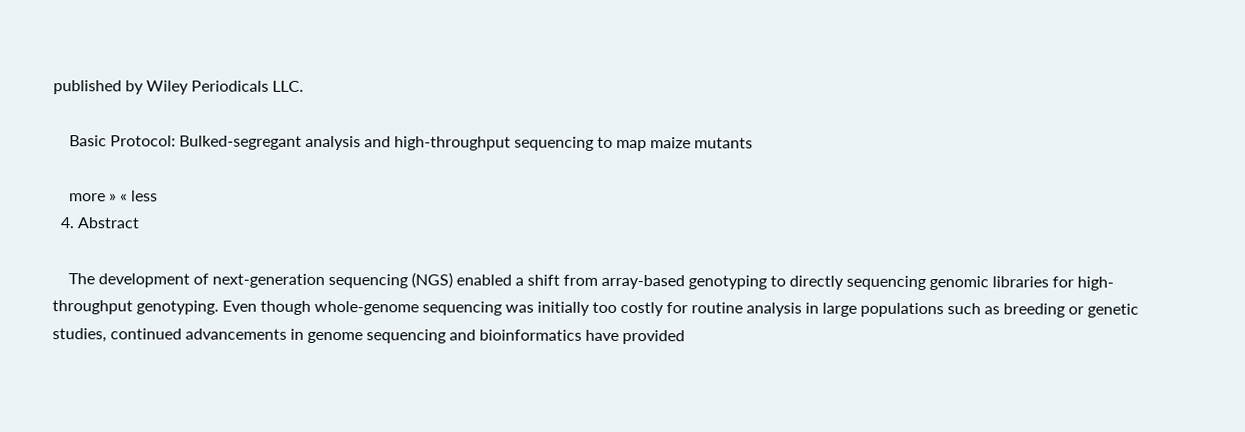published by Wiley Periodicals LLC.

    Basic Protocol: Bulked‐segregant analysis and high‐throughput sequencing to map maize mutants

    more » « less
  4. Abstract

    The development of next-generation sequencing (NGS) enabled a shift from array-based genotyping to directly sequencing genomic libraries for high-throughput genotyping. Even though whole-genome sequencing was initially too costly for routine analysis in large populations such as breeding or genetic studies, continued advancements in genome sequencing and bioinformatics have provided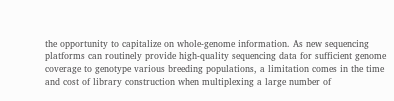the opportunity to capitalize on whole-genome information. As new sequencing platforms can routinely provide high-quality sequencing data for sufficient genome coverage to genotype various breeding populations, a limitation comes in the time and cost of library construction when multiplexing a large number of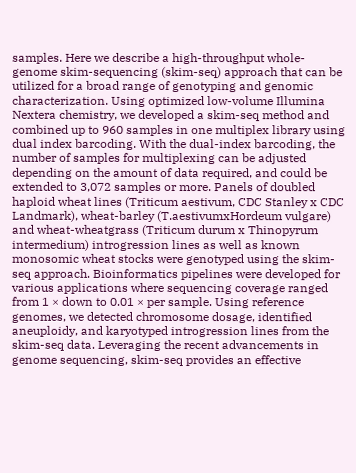samples. Here we describe a high-throughput whole-genome skim-sequencing (skim-seq) approach that can be utilized for a broad range of genotyping and genomic characterization. Using optimized low-volume Illumina Nextera chemistry, we developed a skim-seq method and combined up to 960 samples in one multiplex library using dual index barcoding. With the dual-index barcoding, the number of samples for multiplexing can be adjusted depending on the amount of data required, and could be extended to 3,072 samples or more. Panels of doubled haploid wheat lines (Triticum aestivum, CDC Stanley x CDC Landmark), wheat-barley (T.aestivumxHordeum vulgare) and wheat-wheatgrass (Triticum durum x Thinopyrum intermedium) introgression lines as well as known monosomic wheat stocks were genotyped using the skim-seq approach. Bioinformatics pipelines were developed for various applications where sequencing coverage ranged from 1 × down to 0.01 × per sample. Using reference genomes, we detected chromosome dosage, identified aneuploidy, and karyotyped introgression lines from the skim-seq data. Leveraging the recent advancements in genome sequencing, skim-seq provides an effective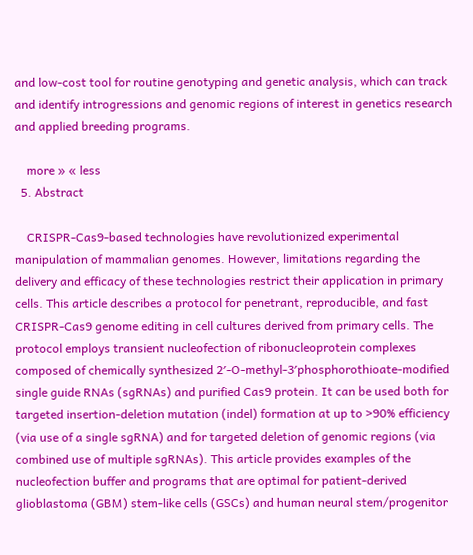and low-cost tool for routine genotyping and genetic analysis, which can track and identify introgressions and genomic regions of interest in genetics research and applied breeding programs.

    more » « less
  5. Abstract

    CRISPR‐Cas9‐based technologies have revolutionized experimental manipulation of mammalian genomes. However, limitations regarding the delivery and efficacy of these technologies restrict their application in primary cells. This article describes a protocol for penetrant, reproducible, and fast CRISPR‐Cas9 genome editing in cell cultures derived from primary cells. The protocol employs transient nucleofection of ribonucleoprotein complexes composed of chemically synthesized 2′‐O‐methyl‐3′phosphorothioate‐modified single guide RNAs (sgRNAs) and purified Cas9 protein. It can be used both for targeted insertion‐deletion mutation (indel) formation at up to >90% efficiency (via use of a single sgRNA) and for targeted deletion of genomic regions (via combined use of multiple sgRNAs). This article provides examples of the nucleofection buffer and programs that are optimal for patient‐derived glioblastoma (GBM) stem‐like cells (GSCs) and human neural stem/progenitor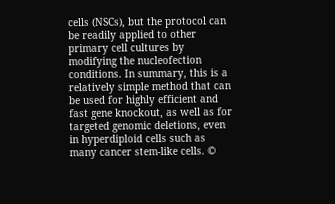cells (NSCs), but the protocol can be readily applied to other primary cell cultures by modifying the nucleofection conditions. In summary, this is a relatively simple method that can be used for highly efficient and fast gene knockout, as well as for targeted genomic deletions, even in hyperdiploid cells such as many cancer stem‐like cells. ©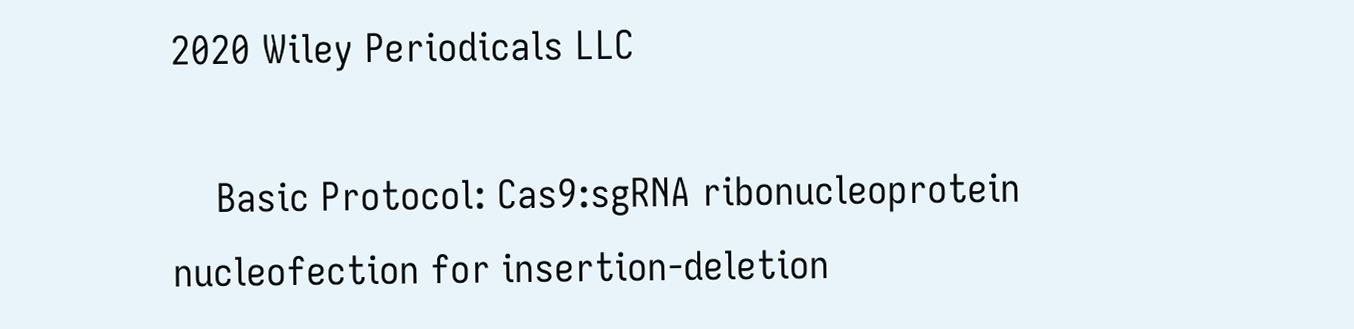2020 Wiley Periodicals LLC

    Basic Protocol: Cas9:sgRNA ribonucleoprotein nucleofection for insertion‐deletion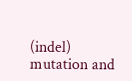(indel) mutation and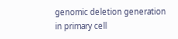genomic deletion generation in primary cell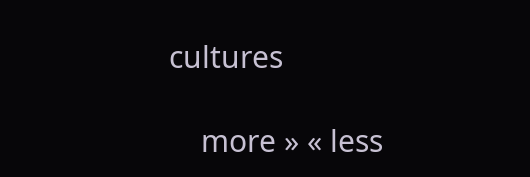cultures

    more » « less